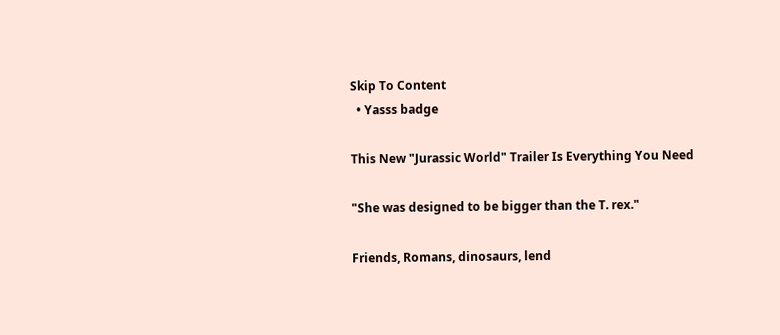Skip To Content
  • Yasss badge

This New "Jurassic World" Trailer Is Everything You Need

"She was designed to be bigger than the T. rex."

Friends, Romans, dinosaurs, lend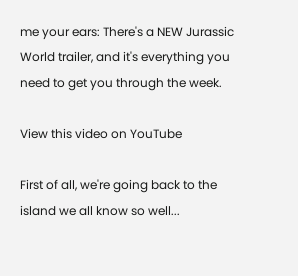me your ears: There's a NEW Jurassic World trailer, and it's everything you need to get you through the week.

View this video on YouTube

First of all, we're going back to the island we all know so well...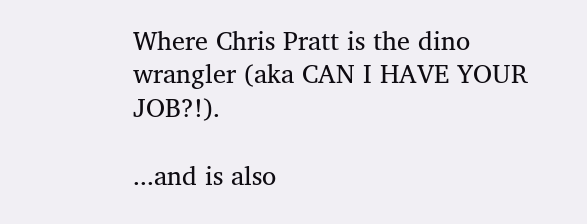Where Chris Pratt is the dino wrangler (aka CAN I HAVE YOUR JOB?!).

...and is also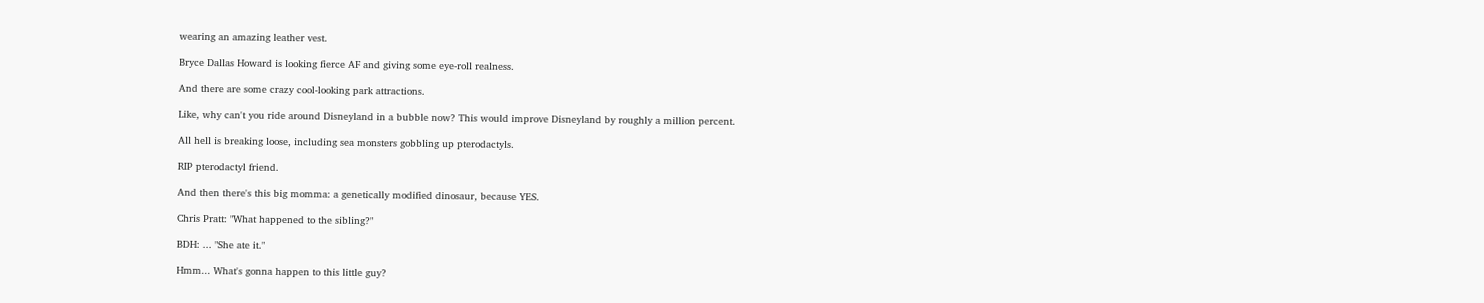wearing an amazing leather vest.

Bryce Dallas Howard is looking fierce AF and giving some eye-roll realness.

And there are some crazy cool-looking park attractions.

Like, why can't you ride around Disneyland in a bubble now? This would improve Disneyland by roughly a million percent.

All hell is breaking loose, including sea monsters gobbling up pterodactyls.

RIP pterodactyl friend.

And then there's this big momma: a genetically modified dinosaur, because YES.

Chris Pratt: "What happened to the sibling?"

BDH: ... "She ate it."

Hmm... What's gonna happen to this little guy?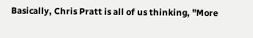Basically, Chris Pratt is all of us thinking, "More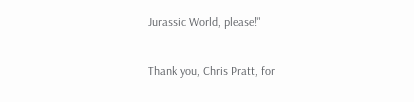Jurassic World, please!"

Thank you, Chris Pratt, for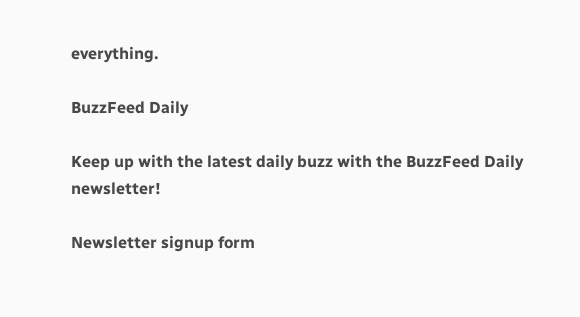everything.

BuzzFeed Daily

Keep up with the latest daily buzz with the BuzzFeed Daily newsletter!

Newsletter signup form